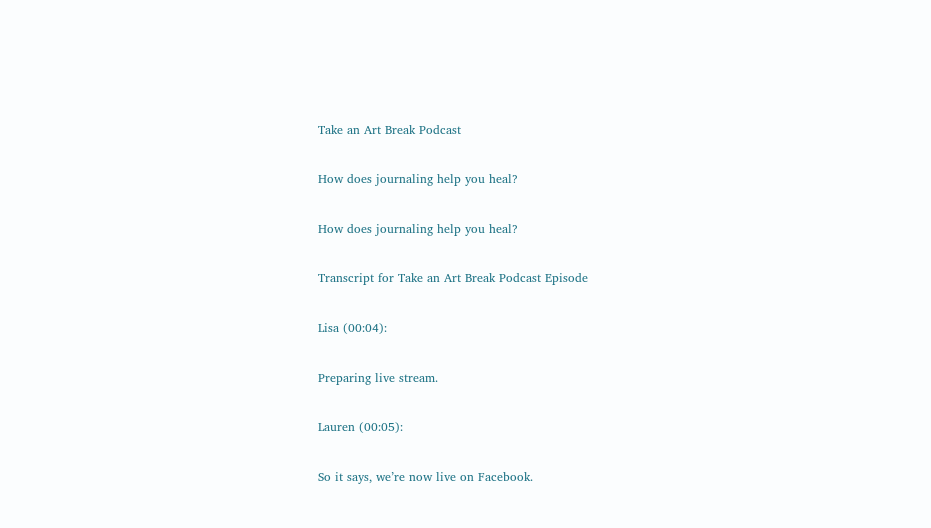Take an Art Break Podcast

How does journaling help you heal?

How does journaling help you heal?

Transcript for Take an Art Break Podcast Episode

Lisa (00:04):

Preparing live stream.

Lauren (00:05):

So it says, we’re now live on Facebook.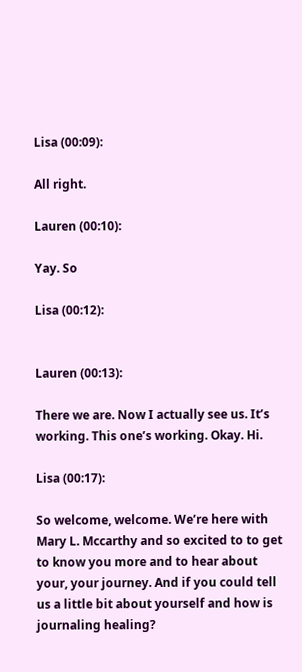Lisa (00:09):

All right.

Lauren (00:10):

Yay. So

Lisa (00:12):


Lauren (00:13):

There we are. Now I actually see us. It’s working. This one’s working. Okay. Hi.

Lisa (00:17):

So welcome, welcome. We’re here with Mary L. Mccarthy and so excited to to get to know you more and to hear about your, your journey. And if you could tell us a little bit about yourself and how is journaling healing?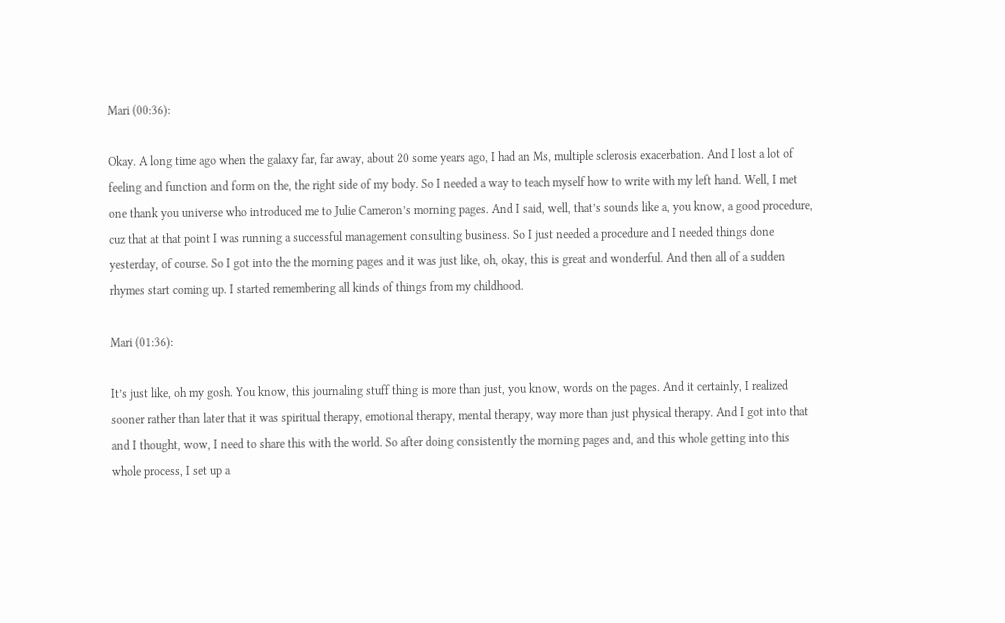Mari (00:36):

Okay. A long time ago when the galaxy far, far away, about 20 some years ago, I had an Ms, multiple sclerosis exacerbation. And I lost a lot of feeling and function and form on the, the right side of my body. So I needed a way to teach myself how to write with my left hand. Well, I met one thank you universe who introduced me to Julie Cameron’s morning pages. And I said, well, that’s sounds like a, you know, a good procedure, cuz that at that point I was running a successful management consulting business. So I just needed a procedure and I needed things done yesterday, of course. So I got into the the morning pages and it was just like, oh, okay, this is great and wonderful. And then all of a sudden rhymes start coming up. I started remembering all kinds of things from my childhood.

Mari (01:36):

It’s just like, oh my gosh. You know, this journaling stuff thing is more than just, you know, words on the pages. And it certainly, I realized sooner rather than later that it was spiritual therapy, emotional therapy, mental therapy, way more than just physical therapy. And I got into that and I thought, wow, I need to share this with the world. So after doing consistently the morning pages and, and this whole getting into this whole process, I set up a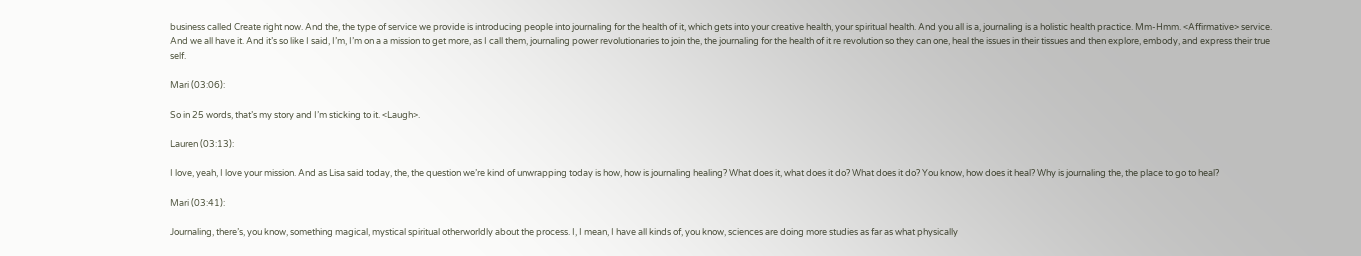business called Create right now. And the, the type of service we provide is introducing people into journaling for the health of it, which gets into your creative health, your spiritual health. And you all is a, journaling is a holistic health practice. Mm-Hmm. <Affirmative> service. And we all have it. And it’s so like I said, I’m, I’m on a a mission to get more, as I call them, journaling power revolutionaries to join the, the journaling for the health of it re revolution so they can one, heal the issues in their tissues and then explore, embody, and express their true self.

Mari (03:06):

So in 25 words, that’s my story and I’m sticking to it. <Laugh>.

Lauren (03:13):

I love, yeah, I love your mission. And as Lisa said today, the, the question we’re kind of unwrapping today is how, how is journaling healing? What does it, what does it do? What does it do? You know, how does it heal? Why is journaling the, the place to go to heal?

Mari (03:41):

Journaling, there’s, you know, something magical, mystical spiritual otherworldly about the process. I, I mean, I have all kinds of, you know, sciences are doing more studies as far as what physically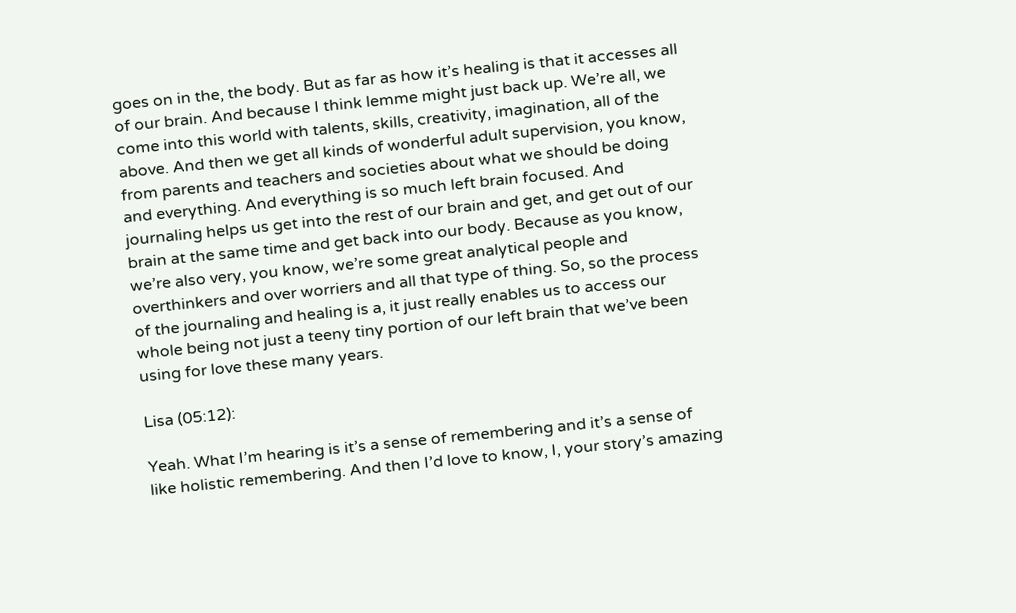goes on in the, the body. But as far as how it’s healing is that it accesses all of our brain. And because I think lemme might just back up. We’re all, we come into this world with talents, skills, creativity, imagination, all of the above. And then we get all kinds of wonderful adult supervision, you know, from parents and teachers and societies about what we should be doing and everything. And everything is so much left brain focused. And journaling helps us get into the rest of our brain and get, and get out of our brain at the same time and get back into our body. Because as you know, we’re also very, you know, we’re some great analytical people and overthinkers and over worriers and all that type of thing. So, so the process of the journaling and healing is a, it just really enables us to access our whole being not just a teeny tiny portion of our left brain that we’ve been using for love these many years.

Lisa (05:12):

Yeah. What I’m hearing is it’s a sense of remembering and it’s a sense of like holistic remembering. And then I’d love to know, I, your story’s amazing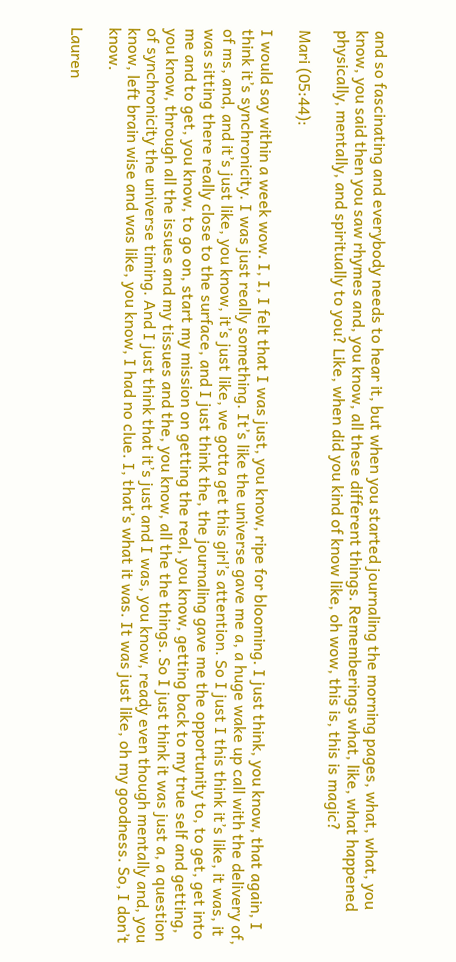and so fascinating and everybody needs to hear it, but when you started journaling the morning pages, what, what, you know, you said then you saw rhymes and, you know, all these different things. Rememberings what, like, what happened physically, mentally, and spiritually to you? Like, when did you kind of know like, oh wow, this is, this is magic?

Mari (05:44):

I would say within a week wow. I, I, I felt that I was just, you know, ripe for blooming. I just think, you know, that again, I think it’s synchronicity. I was just really something. It’s like the universe gave me a, a huge wake up call with the delivery of, of ms, and, and it’s just like, you know, it’s just like, we gotta get this girl’s attention. So I just I this think it’s like, it was, it was sitting there really close to the surface, and I just think the, the journaling gave me the opportunity to, to get, get into me and to get, you know, to go on, start my mission on getting the real, you know, getting back to my true self and getting, you know, through all the issues and my tissues and the, you know, all the the things. So I just think it was just a, a question of synchronicity the universe timing. And I just think that it’s just and I was, you know, ready even though mentally and, you know, left brain wise and was like, you know, I had no clue. I, that’s what it was. It was just like, oh my goodness. So, I don’t know.

Lauren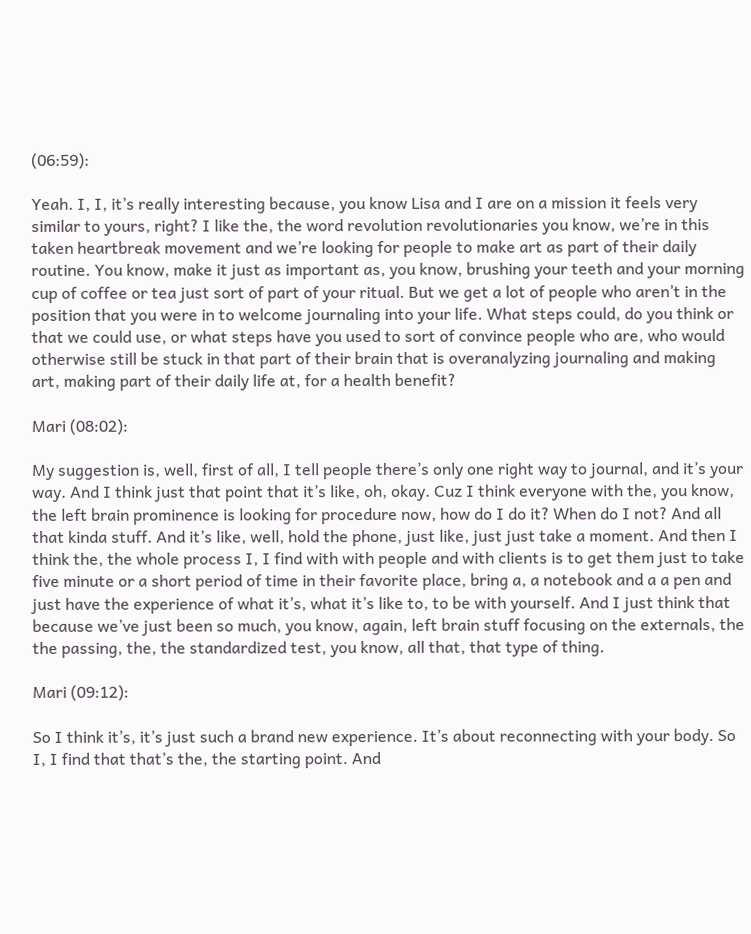(06:59):

Yeah. I, I, it’s really interesting because, you know Lisa and I are on a mission it feels very similar to yours, right? I like the, the word revolution revolutionaries you know, we’re in this taken heartbreak movement and we’re looking for people to make art as part of their daily routine. You know, make it just as important as, you know, brushing your teeth and your morning cup of coffee or tea just sort of part of your ritual. But we get a lot of people who aren’t in the position that you were in to welcome journaling into your life. What steps could, do you think or that we could use, or what steps have you used to sort of convince people who are, who would otherwise still be stuck in that part of their brain that is overanalyzing journaling and making art, making part of their daily life at, for a health benefit?

Mari (08:02):

My suggestion is, well, first of all, I tell people there’s only one right way to journal, and it’s your way. And I think just that point that it’s like, oh, okay. Cuz I think everyone with the, you know, the left brain prominence is looking for procedure now, how do I do it? When do I not? And all that kinda stuff. And it’s like, well, hold the phone, just like, just just take a moment. And then I think the, the whole process I, I find with with people and with clients is to get them just to take five minute or a short period of time in their favorite place, bring a, a notebook and a a pen and just have the experience of what it’s, what it’s like to, to be with yourself. And I just think that because we’ve just been so much, you know, again, left brain stuff focusing on the externals, the the passing, the, the standardized test, you know, all that, that type of thing.

Mari (09:12):

So I think it’s, it’s just such a brand new experience. It’s about reconnecting with your body. So I, I find that that’s the, the starting point. And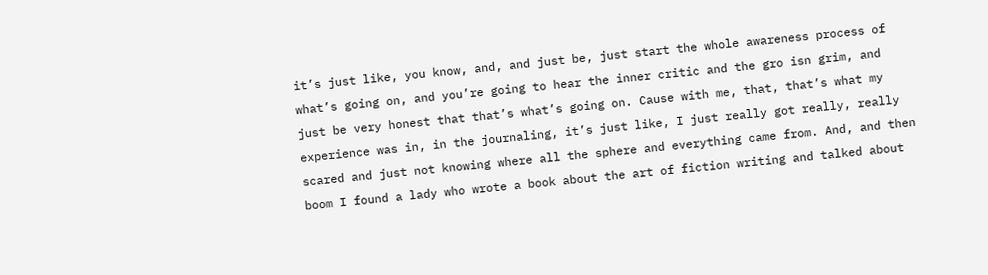it’s just like, you know, and, and just be, just start the whole awareness process of what’s going on, and you’re going to hear the inner critic and the gro isn grim, and just be very honest that that’s what’s going on. Cause with me, that, that’s what my experience was in, in the journaling, it’s just like, I just really got really, really scared and just not knowing where all the sphere and everything came from. And, and then boom I found a lady who wrote a book about the art of fiction writing and talked about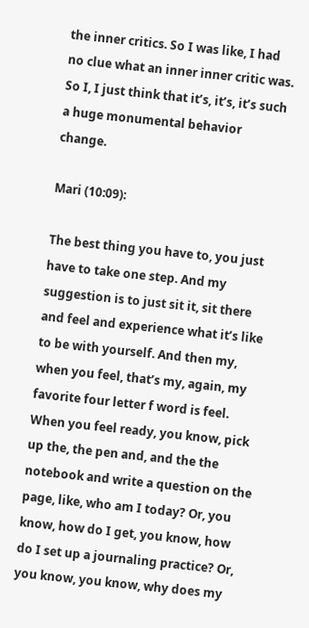the inner critics. So I was like, I had no clue what an inner inner critic was. So I, I just think that it’s, it’s, it’s such a huge monumental behavior change.

Mari (10:09):

The best thing you have to, you just have to take one step. And my suggestion is to just sit it, sit there and feel and experience what it’s like to be with yourself. And then my, when you feel, that’s my, again, my favorite four letter f word is feel. When you feel ready, you know, pick up the, the pen and, and the the notebook and write a question on the page, like, who am I today? Or, you know, how do I get, you know, how do I set up a journaling practice? Or, you know, you know, why does my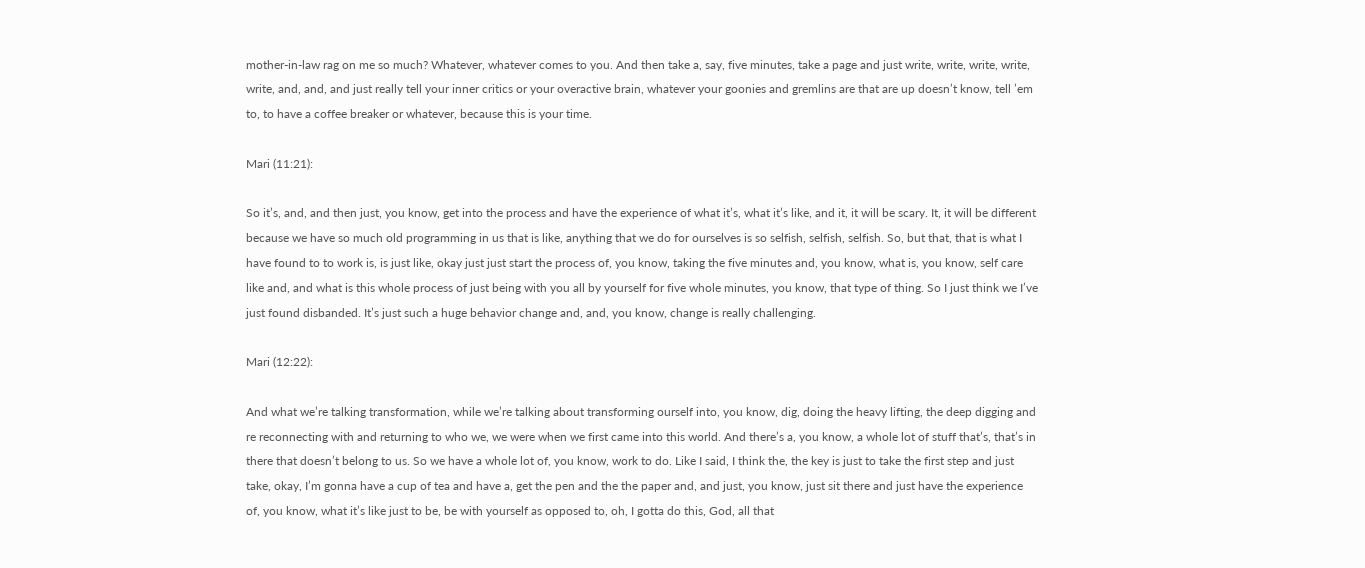mother-in-law rag on me so much? Whatever, whatever comes to you. And then take a, say, five minutes, take a page and just write, write, write, write, write, and, and, and just really tell your inner critics or your overactive brain, whatever your goonies and gremlins are that are up doesn’t know, tell ’em to, to have a coffee breaker or whatever, because this is your time.

Mari (11:21):

So it’s, and, and then just, you know, get into the process and have the experience of what it’s, what it’s like, and it, it will be scary. It, it will be different because we have so much old programming in us that is like, anything that we do for ourselves is so selfish, selfish, selfish. So, but that, that is what I have found to to work is, is just like, okay just just start the process of, you know, taking the five minutes and, you know, what is, you know, self care like and, and what is this whole process of just being with you all by yourself for five whole minutes, you know, that type of thing. So I just think we I’ve just found disbanded. It’s just such a huge behavior change and, and, you know, change is really challenging.

Mari (12:22):

And what we’re talking transformation, while we’re talking about transforming ourself into, you know, dig, doing the heavy lifting, the deep digging and re reconnecting with and returning to who we, we were when we first came into this world. And there’s a, you know, a whole lot of stuff that’s, that’s in there that doesn’t belong to us. So we have a whole lot of, you know, work to do. Like I said, I think the, the key is just to take the first step and just take, okay, I’m gonna have a cup of tea and have a, get the pen and the the paper and, and just, you know, just sit there and just have the experience of, you know, what it’s like just to be, be with yourself as opposed to, oh, I gotta do this, God, all that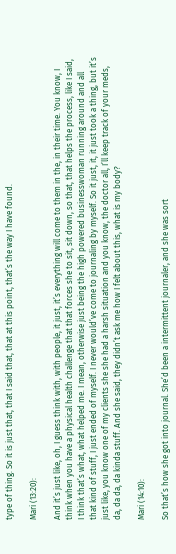type of thing. So it is just that, that I said that, that at this point, that’s the way I have found.

Mari (13:20):

And it’s just like, oh, I guess think with, with people, it just, it’s everything will come to them in the, in their time. You know, I think when you have a physical health challenge that that forces she to sit, sit down, so that, that helps the process, like I said, I think that’s what, what helped me. I mean, otherwise just being the high powered businesswoman running around and all that kind of stuff, I just ended of myself. I never would’ve come to journaling by myself. So it just, it, it just took a thing, but it’s just like, you know one of my clients she she had a harsh situation and you know, the doctor all, I’ll keep track of your meds, da, da da, da kinda stuff. And she said, they didn’t ask me how I felt about this, what is my body?

Mari (14:10):

So that’s how she got into journal. She’d been a intermittent journaler, and she was sort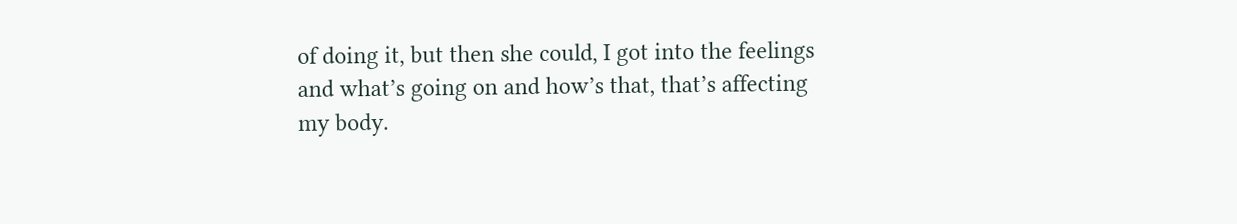of doing it, but then she could, I got into the feelings and what’s going on and how’s that, that’s affecting my body.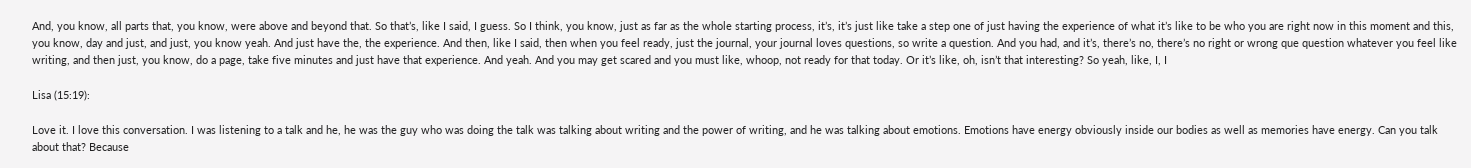And, you know, all parts that, you know, were above and beyond that. So that’s, like I said, I guess. So I think, you know, just as far as the whole starting process, it’s, it’s just like take a step one of just having the experience of what it’s like to be who you are right now in this moment and this, you know, day and just, and just, you know yeah. And just have the, the experience. And then, like I said, then when you feel ready, just the journal, your journal loves questions, so write a question. And you had, and it’s, there’s no, there’s no right or wrong que question whatever you feel like writing, and then just, you know, do a page, take five minutes and just have that experience. And yeah. And you may get scared and you must like, whoop, not ready for that today. Or it’s like, oh, isn’t that interesting? So yeah, like, I, I

Lisa (15:19):

Love it. I love this conversation. I was listening to a talk and he, he was the guy who was doing the talk was talking about writing and the power of writing, and he was talking about emotions. Emotions have energy obviously inside our bodies as well as memories have energy. Can you talk about that? Because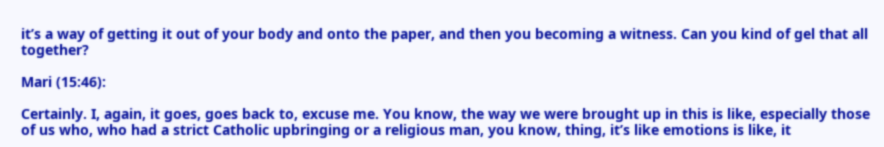it’s a way of getting it out of your body and onto the paper, and then you becoming a witness. Can you kind of gel that all together?

Mari (15:46):

Certainly. I, again, it goes, goes back to, excuse me. You know, the way we were brought up in this is like, especially those of us who, who had a strict Catholic upbringing or a religious man, you know, thing, it’s like emotions is like, it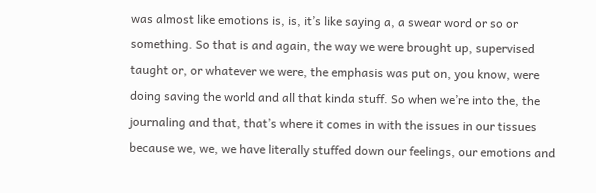was almost like emotions is, is, it’s like saying a, a swear word or so or something. So that is and again, the way we were brought up, supervised taught or, or whatever we were, the emphasis was put on, you know, were doing saving the world and all that kinda stuff. So when we’re into the, the journaling and that, that’s where it comes in with the issues in our tissues because we, we, we have literally stuffed down our feelings, our emotions and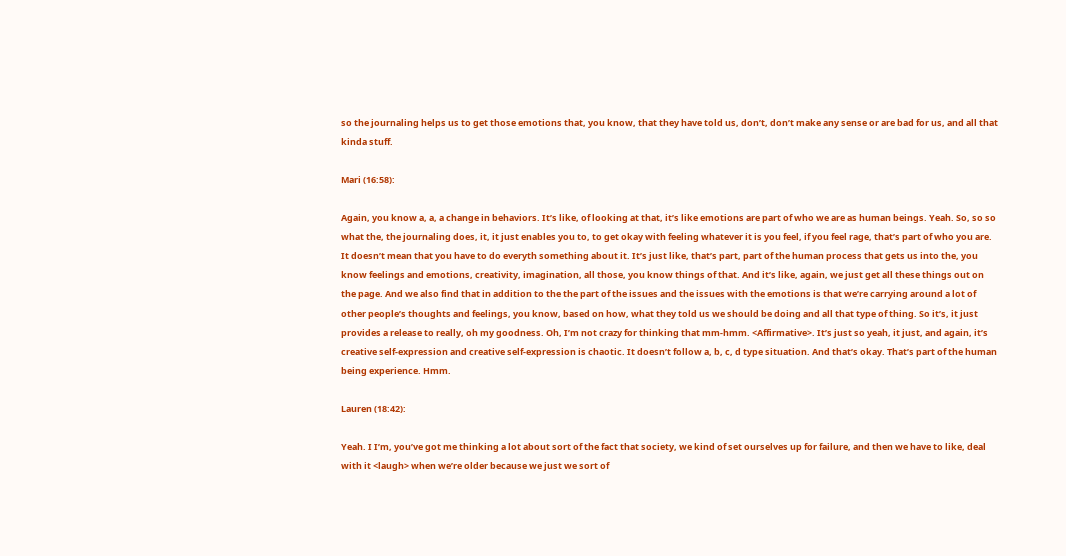so the journaling helps us to get those emotions that, you know, that they have told us, don’t, don’t make any sense or are bad for us, and all that kinda stuff.

Mari (16:58):

Again, you know a, a, a change in behaviors. It’s like, of looking at that, it’s like emotions are part of who we are as human beings. Yeah. So, so so what the, the journaling does, it, it just enables you to, to get okay with feeling whatever it is you feel, if you feel rage, that’s part of who you are. It doesn’t mean that you have to do everyth something about it. It’s just like, that’s part, part of the human process that gets us into the, you know feelings and emotions, creativity, imagination, all those, you know things of that. And it’s like, again, we just get all these things out on the page. And we also find that in addition to the the part of the issues and the issues with the emotions is that we’re carrying around a lot of other people’s thoughts and feelings, you know, based on how, what they told us we should be doing and all that type of thing. So it’s, it just provides a release to really, oh my goodness. Oh, I’m not crazy for thinking that mm-hmm. <Affirmative>. It’s just so yeah, it just, and again, it’s creative self-expression and creative self-expression is chaotic. It doesn’t follow a, b, c, d type situation. And that’s okay. That’s part of the human being experience. Hmm.

Lauren (18:42):

Yeah. I I’m, you’ve got me thinking a lot about sort of the fact that society, we kind of set ourselves up for failure, and then we have to like, deal with it <laugh> when we’re older because we just we sort of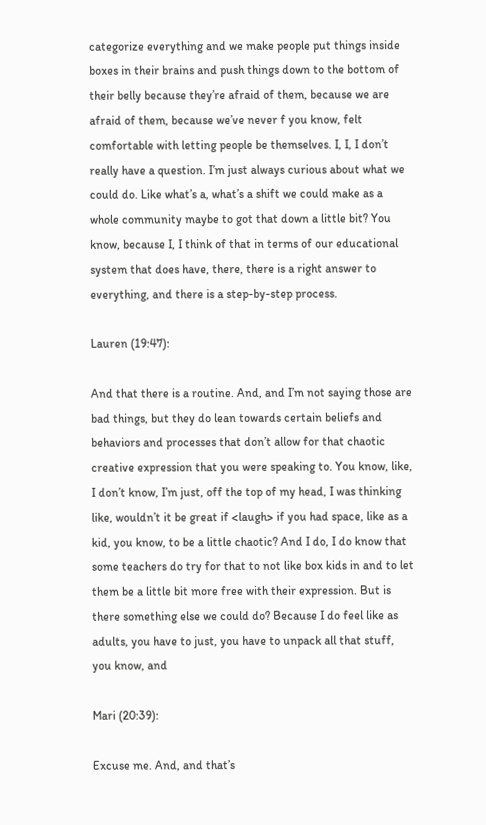categorize everything and we make people put things inside boxes in their brains and push things down to the bottom of their belly because they’re afraid of them, because we are afraid of them, because we’ve never f you know, felt comfortable with letting people be themselves. I, I, I don’t really have a question. I’m just always curious about what we could do. Like what’s a, what’s a shift we could make as a whole community maybe to got that down a little bit? You know, because I, I think of that in terms of our educational system that does have, there, there is a right answer to everything, and there is a step-by-step process.

Lauren (19:47):

And that there is a routine. And, and I’m not saying those are bad things, but they do lean towards certain beliefs and behaviors and processes that don’t allow for that chaotic creative expression that you were speaking to. You know, like, I don’t know, I’m just, off the top of my head, I was thinking like, wouldn’t it be great if <laugh> if you had space, like as a kid, you know, to be a little chaotic? And I do, I do know that some teachers do try for that to not like box kids in and to let them be a little bit more free with their expression. But is there something else we could do? Because I do feel like as adults, you have to just, you have to unpack all that stuff, you know, and

Mari (20:39):

Excuse me. And, and that’s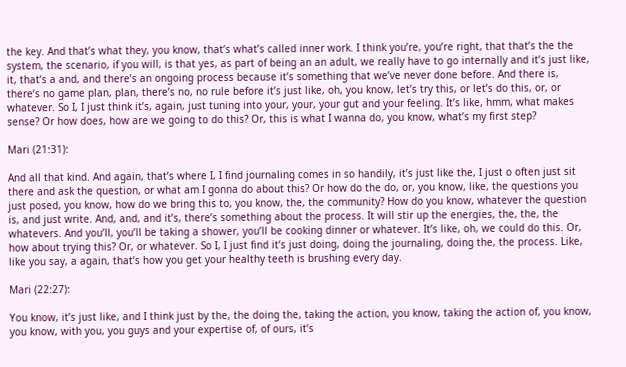the key. And that’s what they, you know, that’s what’s called inner work. I think you’re, you’re right, that that’s the the system, the scenario, if you will, is that yes, as part of being an an adult, we really have to go internally and it’s just like, it, that’s a and, and there’s an ongoing process because it’s something that we’ve never done before. And there is, there’s no game plan, plan, there’s no, no rule before it’s just like, oh, you know, let’s try this, or let’s do this, or, or whatever. So I, I just think it’s, again, just tuning into your, your, your gut and your feeling. It’s like, hmm, what makes sense? Or how does, how are we going to do this? Or, this is what I wanna do, you know, what’s my first step?

Mari (21:31):

And all that kind. And again, that’s where I, I find journaling comes in so handily, it’s just like the, I just o often just sit there and ask the question, or what am I gonna do about this? Or how do the do, or, you know, like, the questions you just posed, you know, how do we bring this to, you know, the, the community? How do you know, whatever the question is, and just write. And, and, and it’s, there’s something about the process. It will stir up the energies, the, the, the whatevers. And you’ll, you’ll be taking a shower, you’ll be cooking dinner or whatever. It’s like, oh, we could do this. Or, how about trying this? Or, or whatever. So I, I just find it’s just doing, doing the journaling, doing the, the process. Like, like you say, a again, that’s how you get your healthy teeth is brushing every day.

Mari (22:27):

You know, it’s just like, and I think just by the, the doing the, taking the action, you know, taking the action of, you know, you know, with you, you guys and your expertise of, of ours, it’s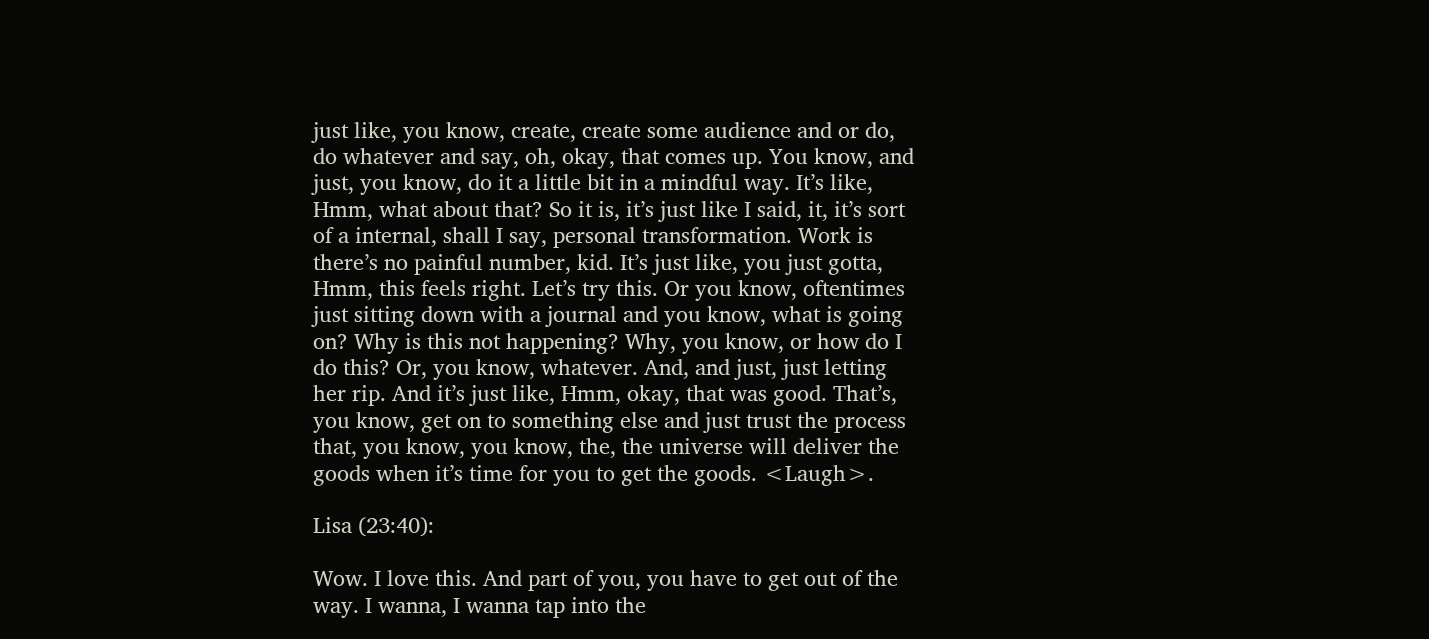just like, you know, create, create some audience and or do, do whatever and say, oh, okay, that comes up. You know, and just, you know, do it a little bit in a mindful way. It’s like, Hmm, what about that? So it is, it’s just like I said, it, it’s sort of a internal, shall I say, personal transformation. Work is there’s no painful number, kid. It’s just like, you just gotta, Hmm, this feels right. Let’s try this. Or you know, oftentimes just sitting down with a journal and you know, what is going on? Why is this not happening? Why, you know, or how do I do this? Or, you know, whatever. And, and just, just letting her rip. And it’s just like, Hmm, okay, that was good. That’s, you know, get on to something else and just trust the process that, you know, you know, the, the universe will deliver the goods when it’s time for you to get the goods. <Laugh>.

Lisa (23:40):

Wow. I love this. And part of you, you have to get out of the way. I wanna, I wanna tap into the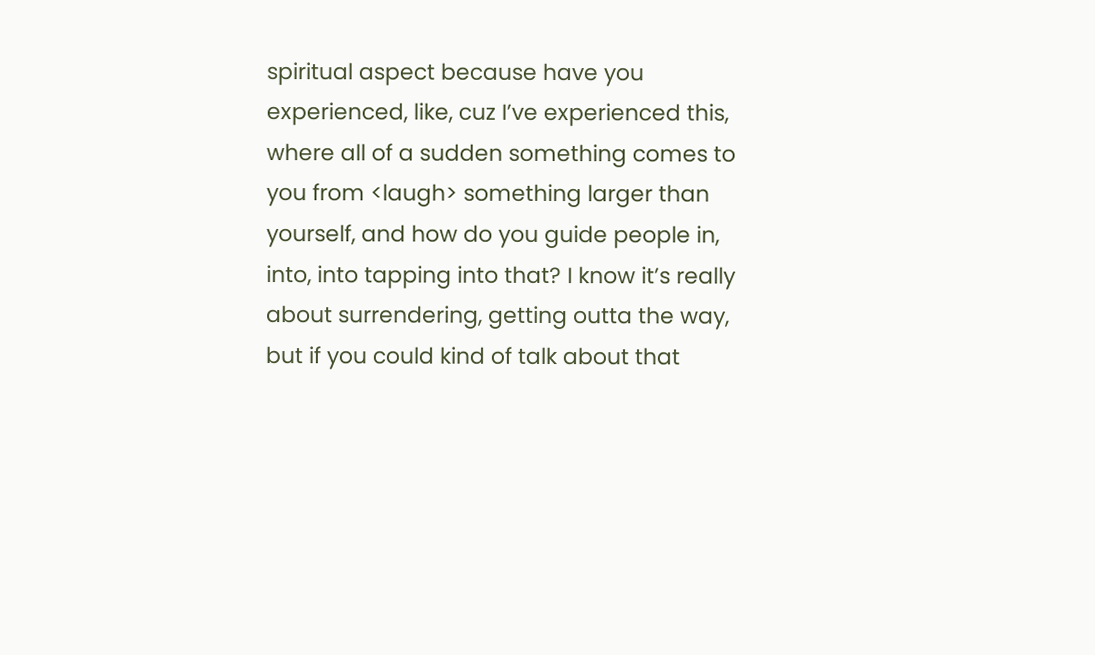spiritual aspect because have you experienced, like, cuz I’ve experienced this, where all of a sudden something comes to you from <laugh> something larger than yourself, and how do you guide people in, into, into tapping into that? I know it’s really about surrendering, getting outta the way, but if you could kind of talk about that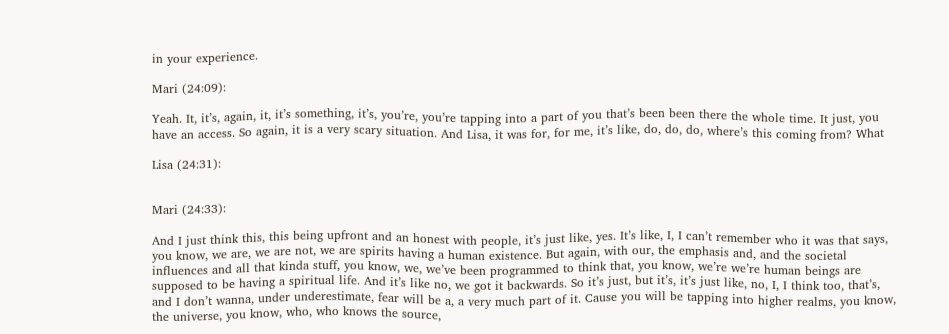in your experience.

Mari (24:09):

Yeah. It, it’s, again, it, it’s something, it’s, you’re, you’re tapping into a part of you that’s been been there the whole time. It just, you have an access. So again, it is a very scary situation. And Lisa, it was for, for me, it’s like, do, do, do, where’s this coming from? What

Lisa (24:31):


Mari (24:33):

And I just think this, this being upfront and an honest with people, it’s just like, yes. It’s like, I, I can’t remember who it was that says, you know, we are, we are not, we are spirits having a human existence. But again, with our, the emphasis and, and the societal influences and all that kinda stuff, you know, we, we’ve been programmed to think that, you know, we’re we’re human beings are supposed to be having a spiritual life. And it’s like no, we got it backwards. So it’s just, but it’s, it’s just like, no, I, I think too, that’s, and I don’t wanna, under underestimate, fear will be a, a very much part of it. Cause you will be tapping into higher realms, you know, the universe, you know, who, who knows the source,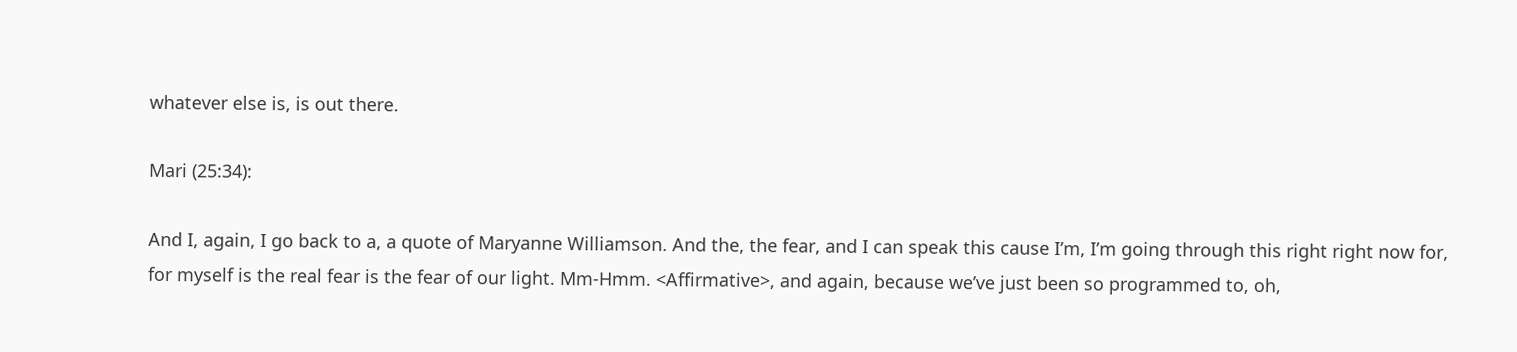whatever else is, is out there.

Mari (25:34):

And I, again, I go back to a, a quote of Maryanne Williamson. And the, the fear, and I can speak this cause I’m, I’m going through this right right now for, for myself is the real fear is the fear of our light. Mm-Hmm. <Affirmative>, and again, because we’ve just been so programmed to, oh,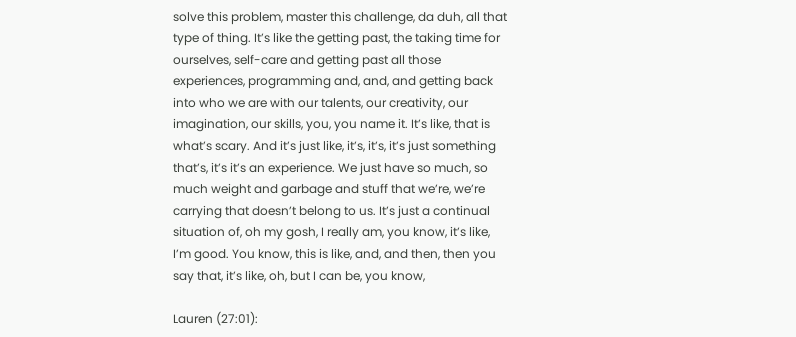solve this problem, master this challenge, da duh, all that type of thing. It’s like the getting past, the taking time for ourselves, self-care and getting past all those experiences, programming and, and, and getting back into who we are with our talents, our creativity, our imagination, our skills, you, you name it. It’s like, that is what’s scary. And it’s just like, it’s, it’s, it’s just something that’s, it’s it’s an experience. We just have so much, so much weight and garbage and stuff that we’re, we’re carrying that doesn’t belong to us. It’s just a continual situation of, oh my gosh, I really am, you know, it’s like, I’m good. You know, this is like, and, and then, then you say that, it’s like, oh, but I can be, you know,

Lauren (27:01):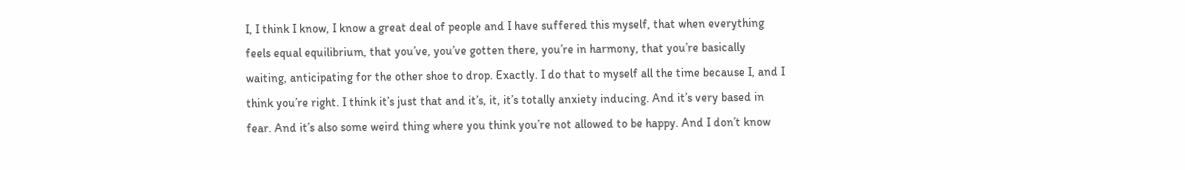I, I think I know, I know a great deal of people and I have suffered this myself, that when everything feels equal equilibrium, that you’ve, you’ve gotten there, you’re in harmony, that you’re basically waiting, anticipating for the other shoe to drop. Exactly. I do that to myself all the time because I, and I think you’re right. I think it’s just that and it’s, it, it’s totally anxiety inducing. And it’s very based in fear. And it’s also some weird thing where you think you’re not allowed to be happy. And I don’t know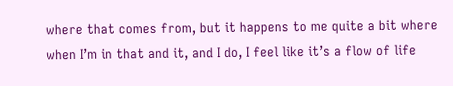where that comes from, but it happens to me quite a bit where when I’m in that and it, and I do, I feel like it’s a flow of life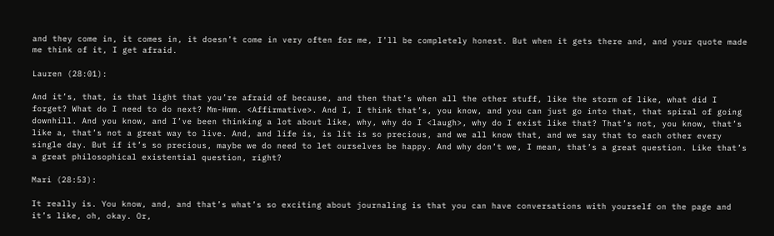and they come in, it comes in, it doesn’t come in very often for me, I’ll be completely honest. But when it gets there and, and your quote made me think of it, I get afraid.

Lauren (28:01):

And it’s, that, is that light that you’re afraid of because, and then that’s when all the other stuff, like the storm of like, what did I forget? What do I need to do next? Mm-Hmm. <Affirmative>. And I, I think that’s, you know, and you can just go into that, that spiral of going downhill. And you know, and I’ve been thinking a lot about like, why, why do I <laugh>, why do I exist like that? That’s not, you know, that’s like a, that’s not a great way to live. And, and life is, is lit is so precious, and we all know that, and we say that to each other every single day. But if it’s so precious, maybe we do need to let ourselves be happy. And why don’t we, I mean, that’s a great question. Like that’s a great philosophical existential question, right?

Mari (28:53):

It really is. You know, and, and that’s what’s so exciting about journaling is that you can have conversations with yourself on the page and it’s like, oh, okay. Or,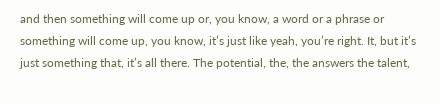and then something will come up or, you know, a word or a phrase or something will come up, you know, it’s just like yeah, you’re right. It, but it’s just something that, it’s all there. The potential, the, the answers the talent,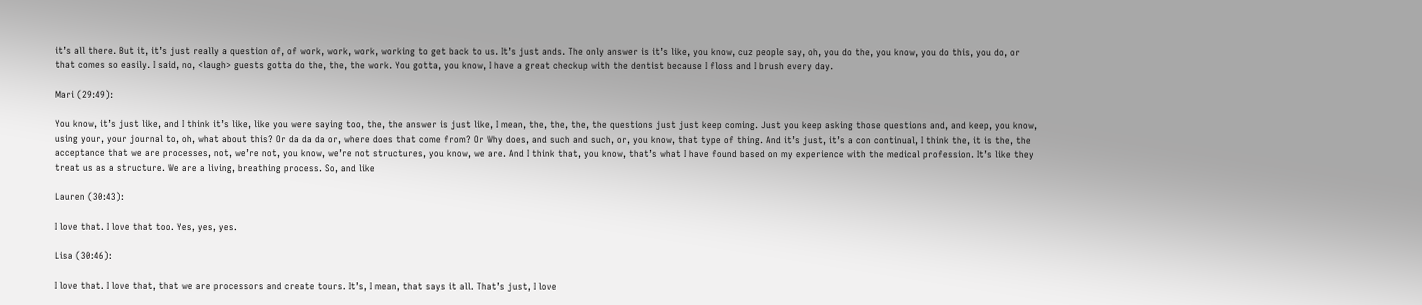it’s all there. But it, it’s just really a question of, of work, work, work, working to get back to us. It’s just ands. The only answer is it’s like, you know, cuz people say, oh, you do the, you know, you do this, you do, or that comes so easily. I said, no, <laugh> guests gotta do the, the, the work. You gotta, you know, I have a great checkup with the dentist because I floss and I brush every day.

Mari (29:49):

You know, it’s just like, and I think it’s like, like you were saying too, the, the answer is just like, I mean, the, the, the, the questions just just keep coming. Just you keep asking those questions and, and keep, you know, using your, your journal to, oh, what about this? Or da da da or, where does that come from? Or Why does, and such and such, or, you know, that type of thing. And it’s just, it’s a con continual, I think the, it is the, the acceptance that we are processes, not, we’re not, you know, we’re not structures, you know, we are. And I think that, you know, that’s what I have found based on my experience with the medical profession. It’s like they treat us as a structure. We are a living, breathing process. So, and like

Lauren (30:43):

I love that. I love that too. Yes, yes, yes.

Lisa (30:46):

I love that. I love that, that we are processors and create tours. It’s, I mean, that says it all. That’s just, I love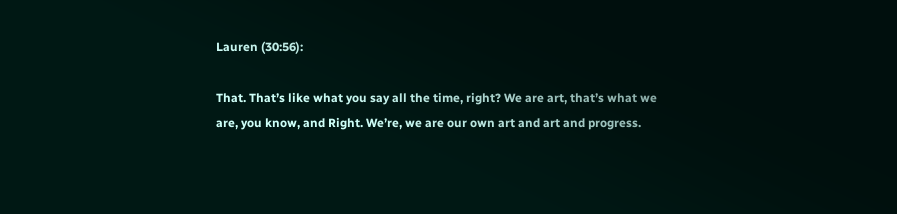Lauren (30:56):

That. That’s like what you say all the time, right? We are art, that’s what we are, you know, and Right. We’re, we are our own art and art and progress.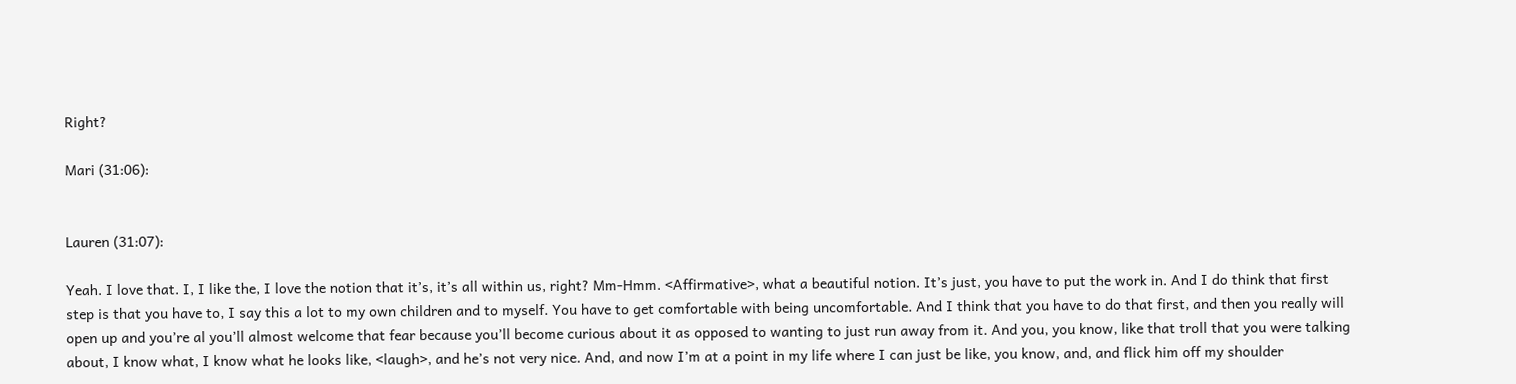Right?

Mari (31:06):


Lauren (31:07):

Yeah. I love that. I, I like the, I love the notion that it’s, it’s all within us, right? Mm-Hmm. <Affirmative>, what a beautiful notion. It’s just, you have to put the work in. And I do think that first step is that you have to, I say this a lot to my own children and to myself. You have to get comfortable with being uncomfortable. And I think that you have to do that first, and then you really will open up and you’re al you’ll almost welcome that fear because you’ll become curious about it as opposed to wanting to just run away from it. And you, you know, like that troll that you were talking about, I know what, I know what he looks like, <laugh>, and he’s not very nice. And, and now I’m at a point in my life where I can just be like, you know, and, and flick him off my shoulder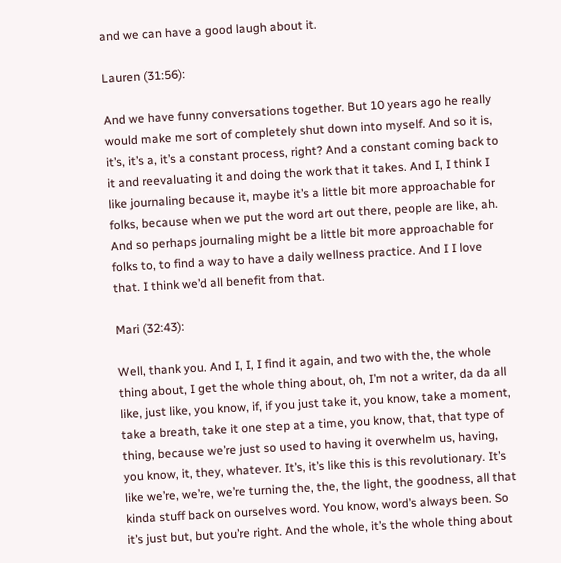and we can have a good laugh about it.

Lauren (31:56):

And we have funny conversations together. But 10 years ago he really would make me sort of completely shut down into myself. And so it is, it’s, it’s a, it’s a constant process, right? And a constant coming back to it and reevaluating it and doing the work that it takes. And I, I think I like journaling because it, maybe it’s a little bit more approachable for folks, because when we put the word art out there, people are like, ah. And so perhaps journaling might be a little bit more approachable for folks to, to find a way to have a daily wellness practice. And I I love that. I think we’d all benefit from that.

Mari (32:43):

Well, thank you. And I, I, I find it again, and two with the, the whole thing about, I get the whole thing about, oh, I’m not a writer, da da all like, just like, you know, if, if you just take it, you know, take a moment, take a breath, take it one step at a time, you know, that, that type of thing, because we’re just so used to having it overwhelm us, having, you know, it, they, whatever. It’s, it’s like this is this revolutionary. It’s like we’re, we’re, we’re turning the, the, the light, the goodness, all that kinda stuff back on ourselves word. You know, word’s always been. So it’s just but, but you’re right. And the whole, it’s the whole thing about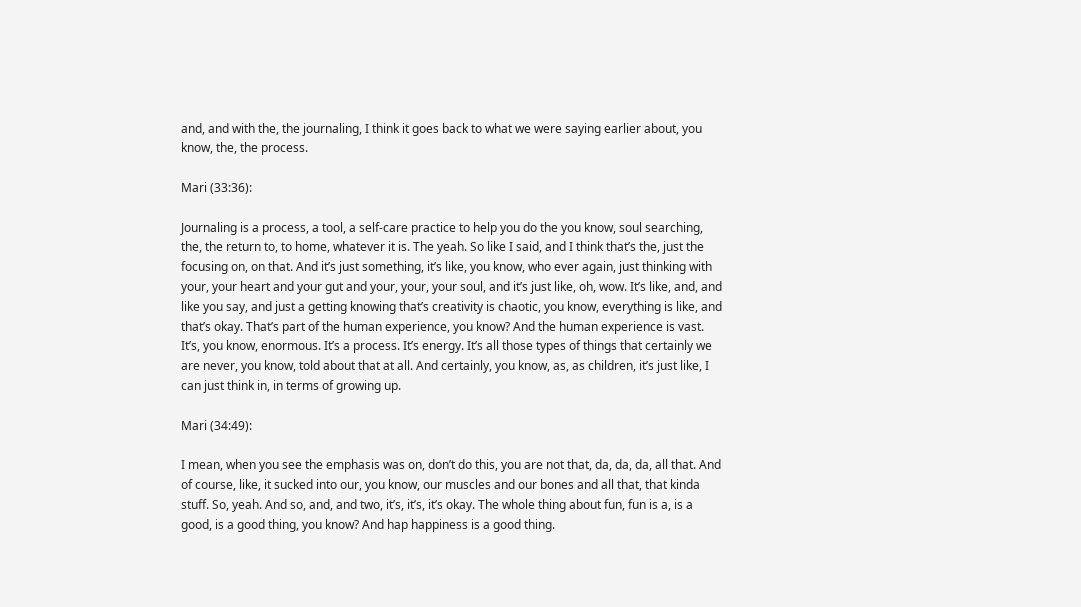and, and with the, the journaling, I think it goes back to what we were saying earlier about, you know, the, the process.

Mari (33:36):

Journaling is a process, a tool, a self-care practice to help you do the you know, soul searching, the, the return to, to home, whatever it is. The yeah. So like I said, and I think that’s the, just the focusing on, on that. And it’s just something, it’s like, you know, who ever again, just thinking with your, your heart and your gut and your, your, your soul, and it’s just like, oh, wow. It’s like, and, and like you say, and just a getting knowing that’s creativity is chaotic, you know, everything is like, and that’s okay. That’s part of the human experience, you know? And the human experience is vast. It’s, you know, enormous. It’s a process. It’s energy. It’s all those types of things that certainly we are never, you know, told about that at all. And certainly, you know, as, as children, it’s just like, I can just think in, in terms of growing up.

Mari (34:49):

I mean, when you see the emphasis was on, don’t do this, you are not that, da, da, da, all that. And of course, like, it sucked into our, you know, our muscles and our bones and all that, that kinda stuff. So, yeah. And so, and, and two, it’s, it’s, it’s okay. The whole thing about fun, fun is a, is a good, is a good thing, you know? And hap happiness is a good thing.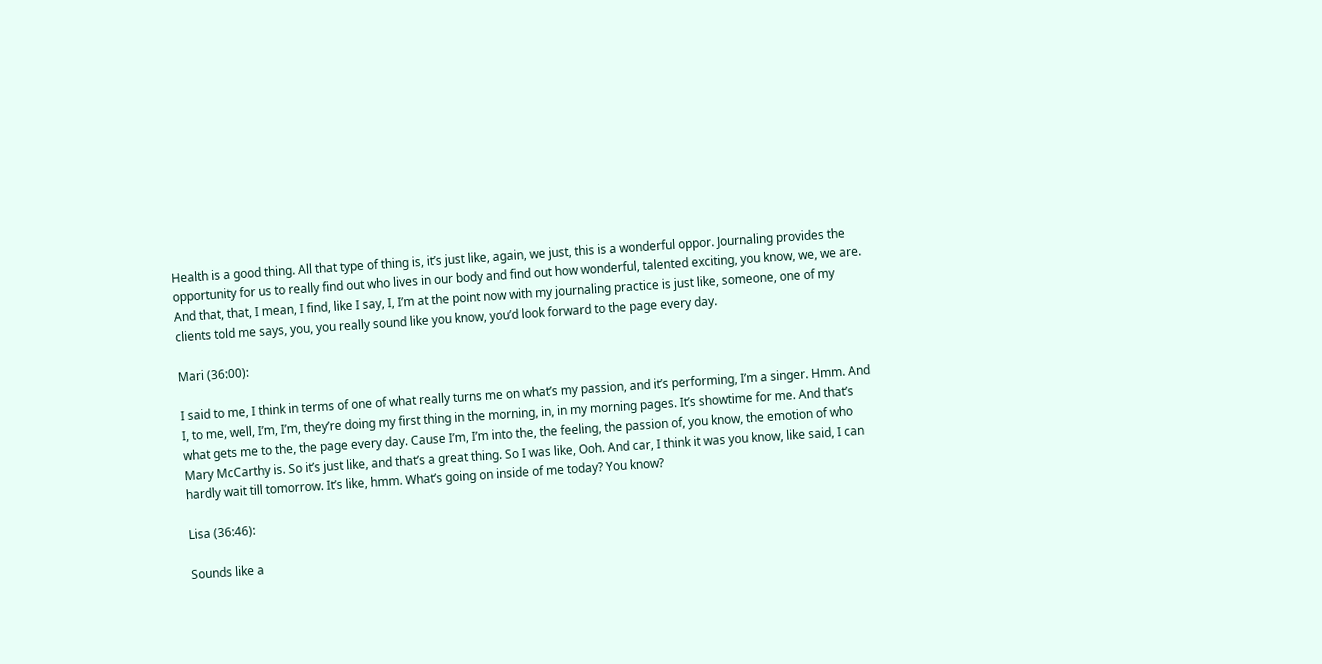Health is a good thing. All that type of thing is, it’s just like, again, we just, this is a wonderful oppor. Journaling provides the opportunity for us to really find out who lives in our body and find out how wonderful, talented exciting, you know, we, we are. And that, that, I mean, I find, like I say, I, I’m at the point now with my journaling practice is just like, someone, one of my clients told me says, you, you really sound like you know, you’d look forward to the page every day.

Mari (36:00):

I said to me, I think in terms of one of what really turns me on what’s my passion, and it’s performing, I’m a singer. Hmm. And I, to me, well, I’m, I’m, they’re doing my first thing in the morning, in, in my morning pages. It’s showtime for me. And that’s what gets me to the, the page every day. Cause I’m, I’m into the, the feeling, the passion of, you know, the emotion of who Mary McCarthy is. So it’s just like, and that’s a great thing. So I was like, Ooh. And car, I think it was you know, like said, I can hardly wait till tomorrow. It’s like, hmm. What’s going on inside of me today? You know?

Lisa (36:46):

Sounds like a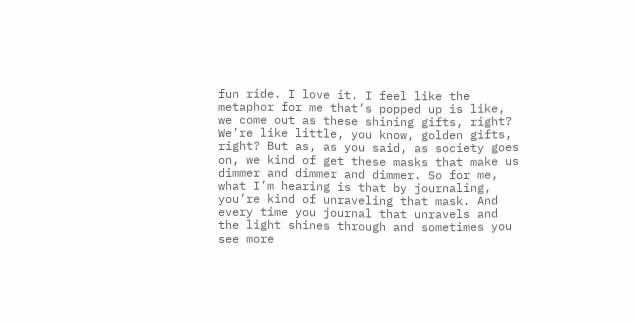fun ride. I love it. I feel like the metaphor for me that’s popped up is like, we come out as these shining gifts, right? We’re like little, you know, golden gifts, right? But as, as you said, as society goes on, we kind of get these masks that make us dimmer and dimmer and dimmer. So for me, what I’m hearing is that by journaling, you’re kind of unraveling that mask. And every time you journal that unravels and the light shines through and sometimes you see more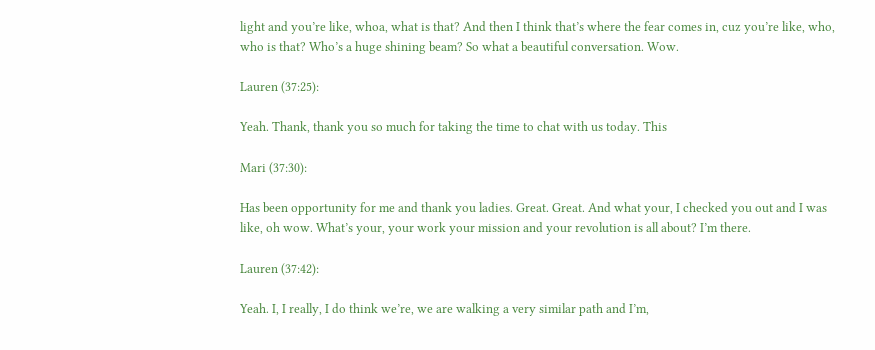light and you’re like, whoa, what is that? And then I think that’s where the fear comes in, cuz you’re like, who, who is that? Who’s a huge shining beam? So what a beautiful conversation. Wow.

Lauren (37:25):

Yeah. Thank, thank you so much for taking the time to chat with us today. This

Mari (37:30):

Has been opportunity for me and thank you ladies. Great. Great. And what your, I checked you out and I was like, oh wow. What’s your, your work your mission and your revolution is all about? I’m there.

Lauren (37:42):

Yeah. I, I really, I do think we’re, we are walking a very similar path and I’m,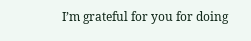I’m grateful for you for doing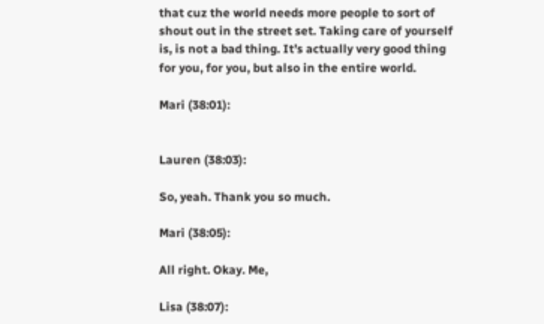that cuz the world needs more people to sort of shout out in the street set. Taking care of yourself is, is not a bad thing. It’s actually very good thing for you, for you, but also in the entire world.

Mari (38:01):


Lauren (38:03):

So, yeah. Thank you so much.

Mari (38:05):

All right. Okay. Me,

Lisa (38:07):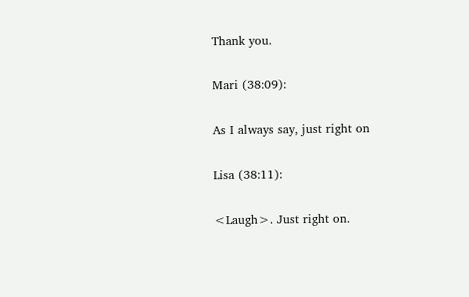Thank you.

Mari (38:09):

As I always say, just right on

Lisa (38:11):

<Laugh>. Just right on.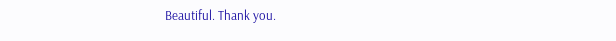Beautiful. Thank you.